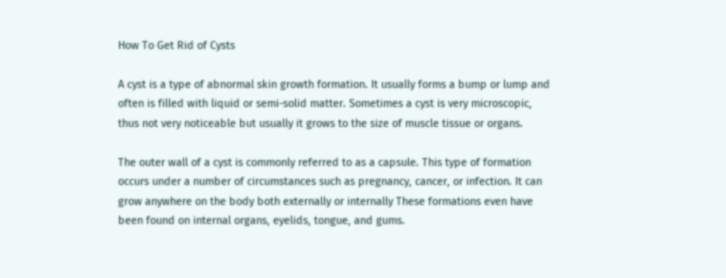How To Get Rid of Cysts

A cyst is a type of abnormal skin growth formation. It usually forms a bump or lump and often is filled with liquid or semi-solid matter. Sometimes a cyst is very microscopic, thus not very noticeable but usually it grows to the size of muscle tissue or organs.

The outer wall of a cyst is commonly referred to as a capsule. This type of formation occurs under a number of circumstances such as pregnancy, cancer, or infection. It can grow anywhere on the body both externally or internally These formations even have been found on internal organs, eyelids, tongue, and gums.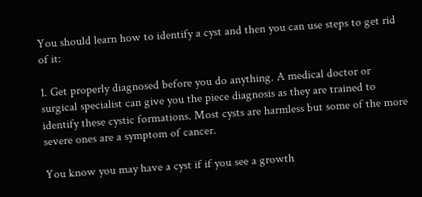You should learn how to identify a cyst and then you can use steps to get rid of it:

1. Get properly diagnosed before you do anything. A medical doctor or surgical specialist can give you the piece diagnosis as they are trained to identify these cystic formations. Most cysts are harmless but some of the more severe ones are a symptom of cancer.

You know you may have a cyst if if you see a growth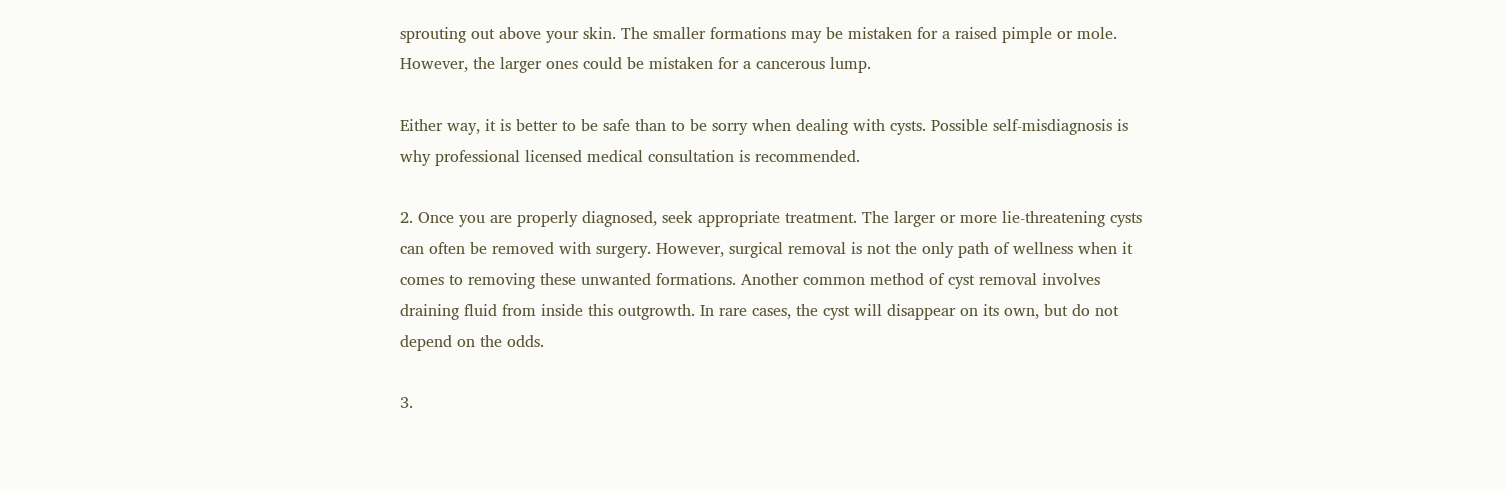sprouting out above your skin. The smaller formations may be mistaken for a raised pimple or mole. However, the larger ones could be mistaken for a cancerous lump.

Either way, it is better to be safe than to be sorry when dealing with cysts. Possible self-misdiagnosis is why professional licensed medical consultation is recommended.

2. Once you are properly diagnosed, seek appropriate treatment. The larger or more lie-threatening cysts can often be removed with surgery. However, surgical removal is not the only path of wellness when it comes to removing these unwanted formations. Another common method of cyst removal involves draining fluid from inside this outgrowth. In rare cases, the cyst will disappear on its own, but do not depend on the odds.

3.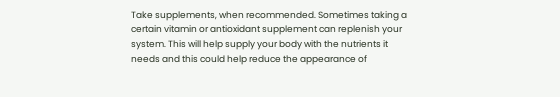Take supplements, when recommended. Sometimes taking a certain vitamin or antioxidant supplement can replenish your system. This will help supply your body with the nutrients it needs and this could help reduce the appearance of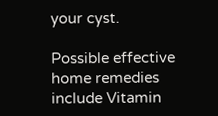your cyst.

Possible effective home remedies include Vitamin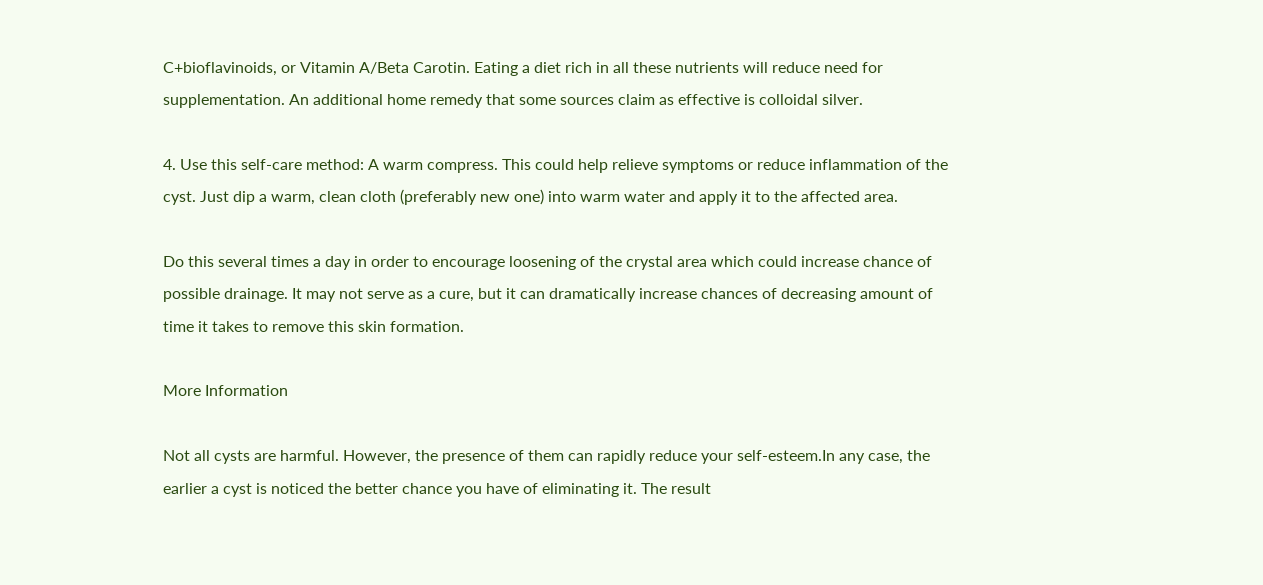C+bioflavinoids, or Vitamin A/Beta Carotin. Eating a diet rich in all these nutrients will reduce need for supplementation. An additional home remedy that some sources claim as effective is colloidal silver.

4. Use this self-care method: A warm compress. This could help relieve symptoms or reduce inflammation of the cyst. Just dip a warm, clean cloth (preferably new one) into warm water and apply it to the affected area.

Do this several times a day in order to encourage loosening of the crystal area which could increase chance of possible drainage. It may not serve as a cure, but it can dramatically increase chances of decreasing amount of time it takes to remove this skin formation.

More Information

Not all cysts are harmful. However, the presence of them can rapidly reduce your self-esteem.In any case, the earlier a cyst is noticed the better chance you have of eliminating it. The result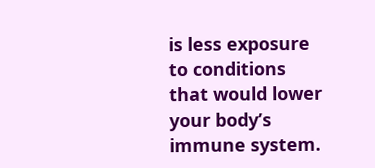is less exposure to conditions that would lower your body’s immune system.